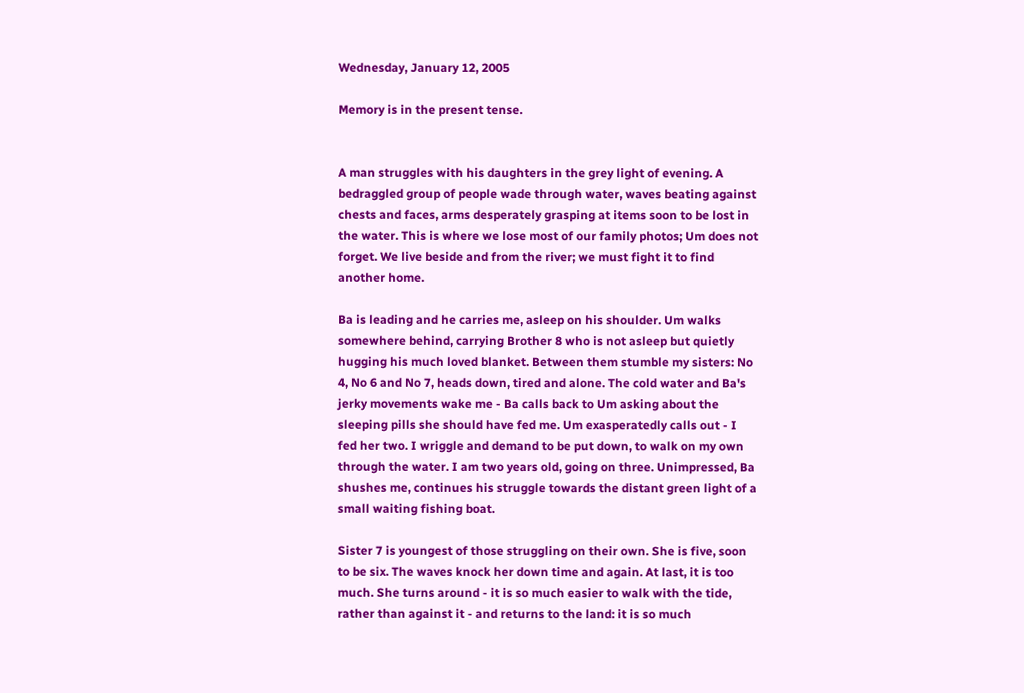Wednesday, January 12, 2005

Memory is in the present tense.


A man struggles with his daughters in the grey light of evening. A bedraggled group of people wade through water, waves beating against chests and faces, arms desperately grasping at items soon to be lost in the water. This is where we lose most of our family photos; Um does not forget. We live beside and from the river; we must fight it to find another home.

Ba is leading and he carries me, asleep on his shoulder. Um walks somewhere behind, carrying Brother 8 who is not asleep but quietly hugging his much loved blanket. Between them stumble my sisters: No 4, No 6 and No 7, heads down, tired and alone. The cold water and Ba's jerky movements wake me - Ba calls back to Um asking about the sleeping pills she should have fed me. Um exasperatedly calls out - I fed her two. I wriggle and demand to be put down, to walk on my own through the water. I am two years old, going on three. Unimpressed, Ba shushes me, continues his struggle towards the distant green light of a small waiting fishing boat.

Sister 7 is youngest of those struggling on their own. She is five, soon to be six. The waves knock her down time and again. At last, it is too much. She turns around - it is so much easier to walk with the tide, rather than against it - and returns to the land: it is so much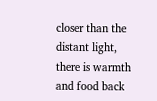closer than the distant light, there is warmth and food back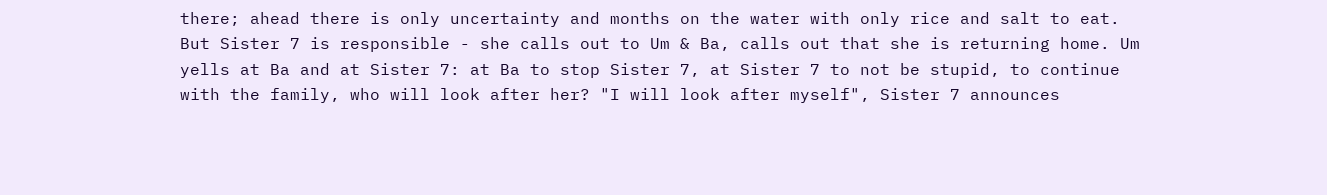there; ahead there is only uncertainty and months on the water with only rice and salt to eat. But Sister 7 is responsible - she calls out to Um & Ba, calls out that she is returning home. Um yells at Ba and at Sister 7: at Ba to stop Sister 7, at Sister 7 to not be stupid, to continue with the family, who will look after her? "I will look after myself", Sister 7 announces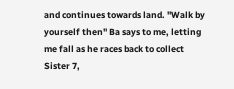and continues towards land. "Walk by yourself then" Ba says to me, letting me fall as he races back to collect Sister 7,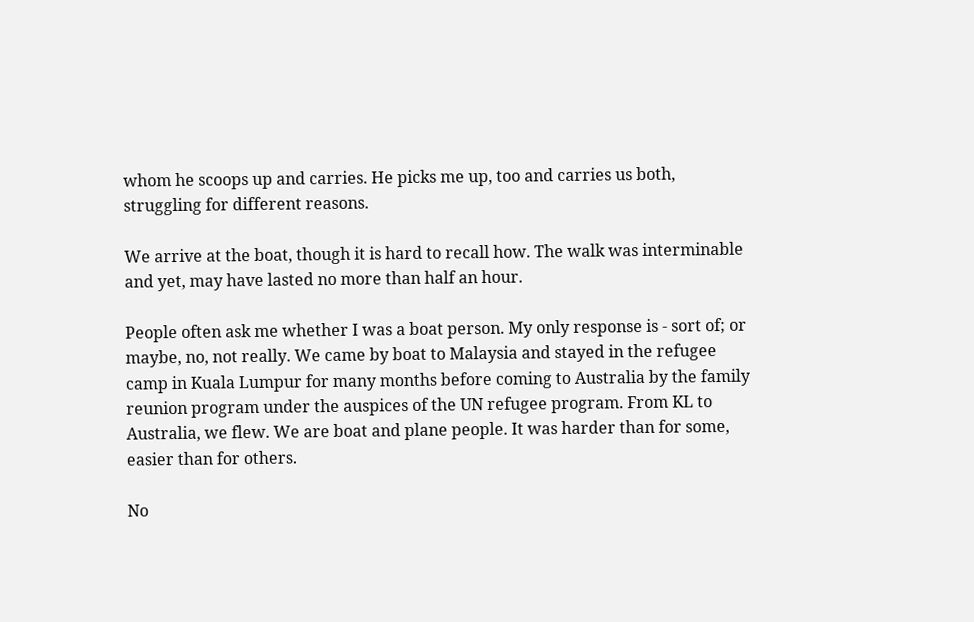whom he scoops up and carries. He picks me up, too and carries us both, struggling for different reasons.

We arrive at the boat, though it is hard to recall how. The walk was interminable and yet, may have lasted no more than half an hour.

People often ask me whether I was a boat person. My only response is - sort of; or maybe, no, not really. We came by boat to Malaysia and stayed in the refugee camp in Kuala Lumpur for many months before coming to Australia by the family reunion program under the auspices of the UN refugee program. From KL to Australia, we flew. We are boat and plane people. It was harder than for some, easier than for others.

No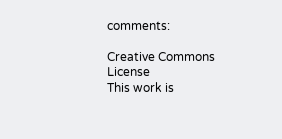comments:

Creative Commons License
This work is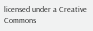licensed under a Creative Commons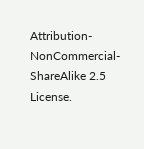Attribution-NonCommercial-ShareAlike 2.5 License.